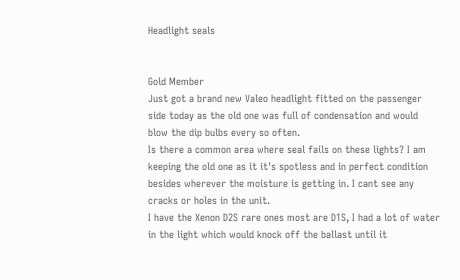Headlight seals


Gold Member
Just got a brand new Valeo headlight fitted on the passenger side today as the old one was full of condensation and would blow the dip bulbs every so often.
Is there a common area where seal fails on these lights? I am keeping the old one as it it's spotless and in perfect condition besides wherever the moisture is getting in. I cant see any cracks or holes in the unit.
I have the Xenon D2S rare ones most are D1S, I had a lot of water in the light which would knock off the ballast until it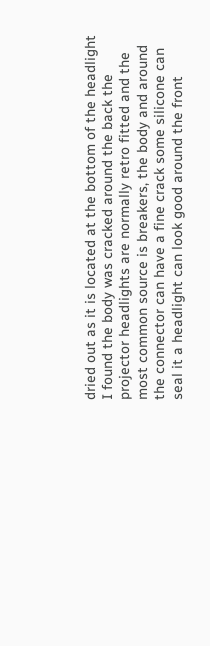dried out as it is located at the bottom of the headlight I found the body was cracked around the back the projector headlights are normally retro fitted and the most common source is breakers, the body and around the connector can have a fine crack some silicone can seal it a headlight can look good around the front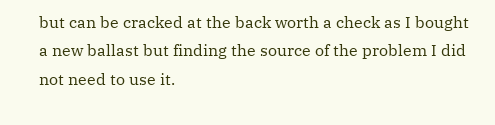but can be cracked at the back worth a check as I bought a new ballast but finding the source of the problem I did not need to use it.